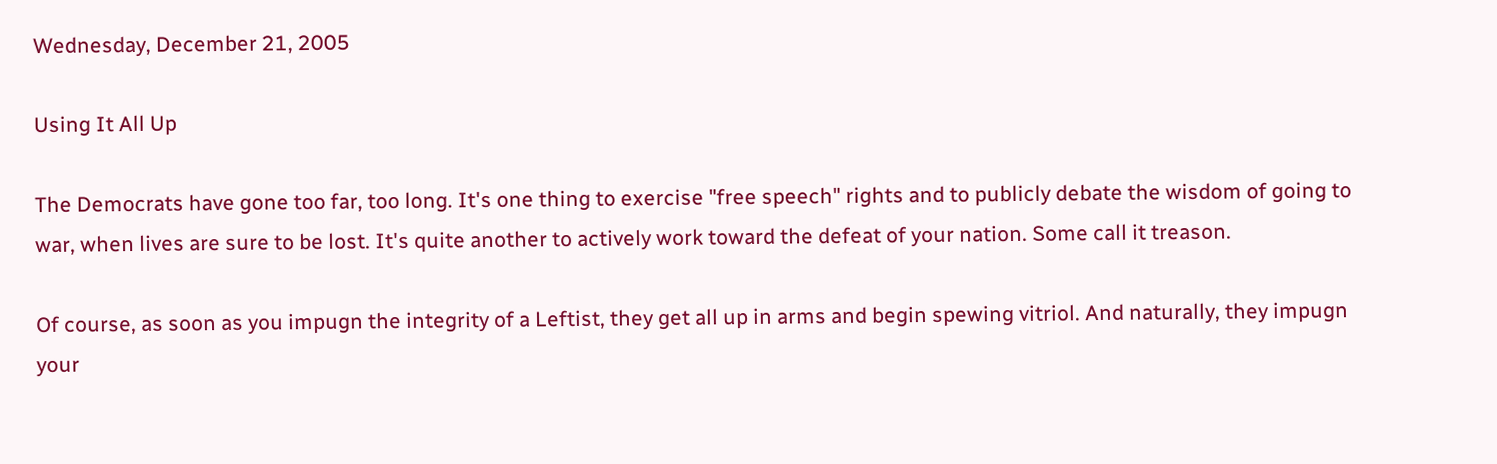Wednesday, December 21, 2005

Using It All Up

The Democrats have gone too far, too long. It's one thing to exercise "free speech" rights and to publicly debate the wisdom of going to war, when lives are sure to be lost. It's quite another to actively work toward the defeat of your nation. Some call it treason.

Of course, as soon as you impugn the integrity of a Leftist, they get all up in arms and begin spewing vitriol. And naturally, they impugn your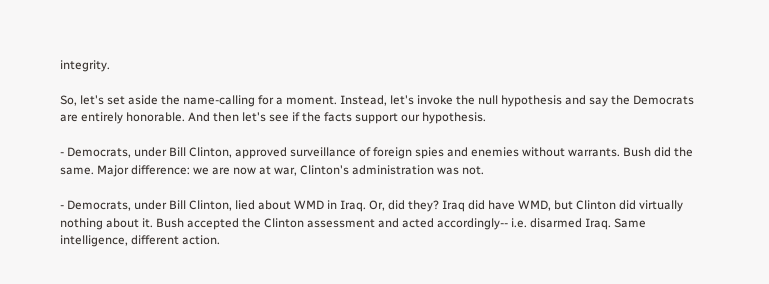integrity.

So, let's set aside the name-calling for a moment. Instead, let's invoke the null hypothesis and say the Democrats are entirely honorable. And then let's see if the facts support our hypothesis.

- Democrats, under Bill Clinton, approved surveillance of foreign spies and enemies without warrants. Bush did the same. Major difference: we are now at war, Clinton's administration was not.

- Democrats, under Bill Clinton, lied about WMD in Iraq. Or, did they? Iraq did have WMD, but Clinton did virtually nothing about it. Bush accepted the Clinton assessment and acted accordingly-- i.e. disarmed Iraq. Same intelligence, different action.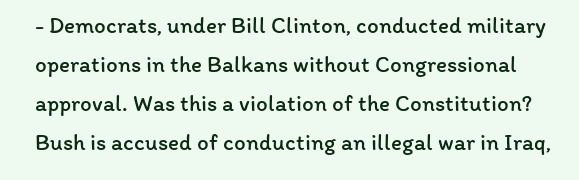- Democrats, under Bill Clinton, conducted military operations in the Balkans without Congressional approval. Was this a violation of the Constitution? Bush is accused of conducting an illegal war in Iraq,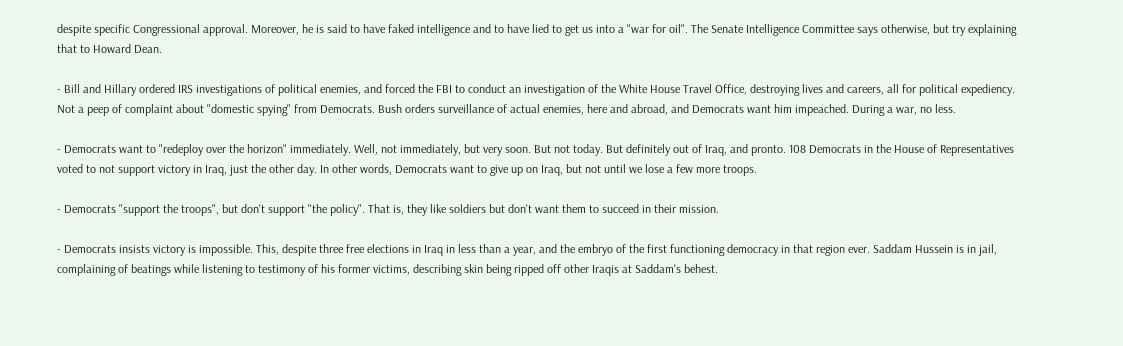despite specific Congressional approval. Moreover, he is said to have faked intelligence and to have lied to get us into a "war for oil". The Senate Intelligence Committee says otherwise, but try explaining that to Howard Dean.

- Bill and Hillary ordered IRS investigations of political enemies, and forced the FBI to conduct an investigation of the White House Travel Office, destroying lives and careers, all for political expediency. Not a peep of complaint about "domestic spying" from Democrats. Bush orders surveillance of actual enemies, here and abroad, and Democrats want him impeached. During a war, no less.

- Democrats want to "redeploy over the horizon" immediately. Well, not immediately, but very soon. But not today. But definitely out of Iraq, and pronto. 108 Democrats in the House of Representatives voted to not support victory in Iraq, just the other day. In other words, Democrats want to give up on Iraq, but not until we lose a few more troops.

- Democrats "support the troops", but don't support "the policy". That is, they like soldiers but don't want them to succeed in their mission.

- Democrats insists victory is impossible. This, despite three free elections in Iraq in less than a year, and the embryo of the first functioning democracy in that region ever. Saddam Hussein is in jail, complaining of beatings while listening to testimony of his former victims, describing skin being ripped off other Iraqis at Saddam's behest.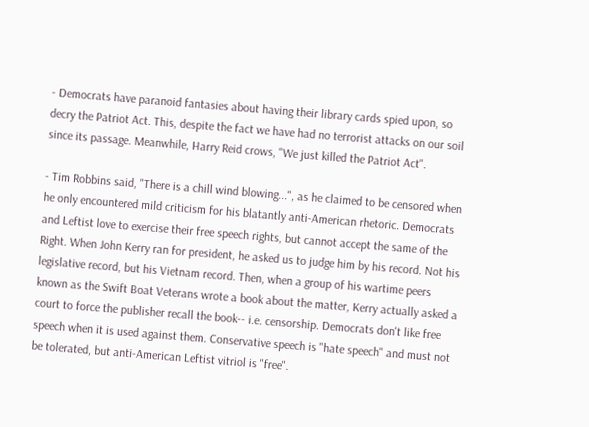- Democrats have paranoid fantasies about having their library cards spied upon, so decry the Patriot Act. This, despite the fact we have had no terrorist attacks on our soil since its passage. Meanwhile, Harry Reid crows, "We just killed the Patriot Act".

- Tim Robbins said, "There is a chill wind blowing...", as he claimed to be censored when he only encountered mild criticism for his blatantly anti-American rhetoric. Democrats and Leftist love to exercise their free speech rights, but cannot accept the same of the Right. When John Kerry ran for president, he asked us to judge him by his record. Not his legislative record, but his Vietnam record. Then, when a group of his wartime peers known as the Swift Boat Veterans wrote a book about the matter, Kerry actually asked a court to force the publisher recall the book-- i.e. censorship. Democrats don't like free speech when it is used against them. Conservative speech is "hate speech" and must not be tolerated, but anti-American Leftist vitriol is "free".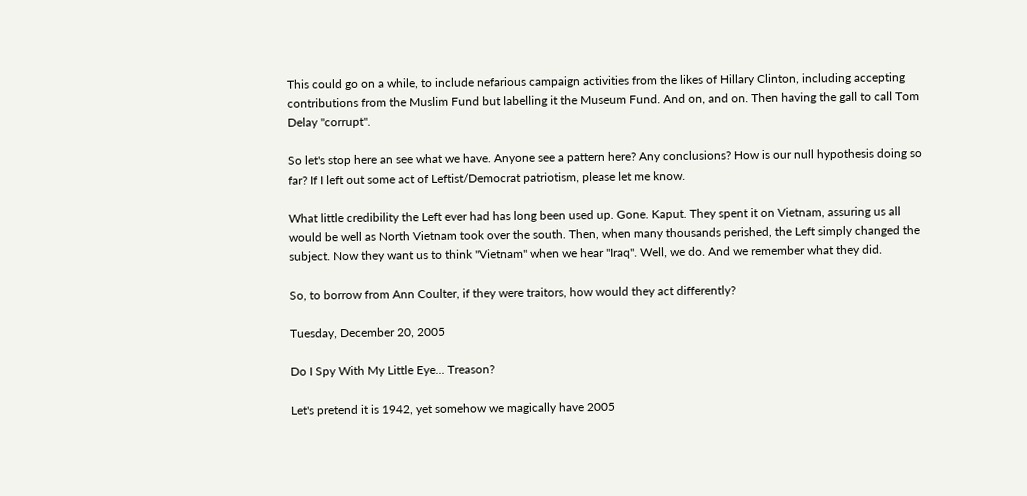This could go on a while, to include nefarious campaign activities from the likes of Hillary Clinton, including accepting contributions from the Muslim Fund but labelling it the Museum Fund. And on, and on. Then having the gall to call Tom Delay "corrupt".

So let's stop here an see what we have. Anyone see a pattern here? Any conclusions? How is our null hypothesis doing so far? If I left out some act of Leftist/Democrat patriotism, please let me know.

What little credibility the Left ever had has long been used up. Gone. Kaput. They spent it on Vietnam, assuring us all would be well as North Vietnam took over the south. Then, when many thousands perished, the Left simply changed the subject. Now they want us to think "Vietnam" when we hear "Iraq". Well, we do. And we remember what they did.

So, to borrow from Ann Coulter, if they were traitors, how would they act differently?

Tuesday, December 20, 2005

Do I Spy With My Little Eye... Treason?

Let's pretend it is 1942, yet somehow we magically have 2005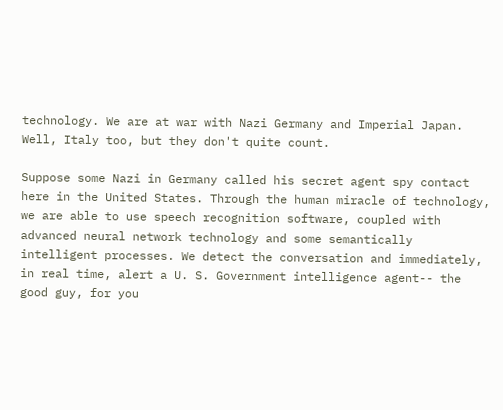technology. We are at war with Nazi Germany and Imperial Japan. Well, Italy too, but they don't quite count.

Suppose some Nazi in Germany called his secret agent spy contact here in the United States. Through the human miracle of technology, we are able to use speech recognition software, coupled with advanced neural network technology and some semantically intelligent processes. We detect the conversation and immediately, in real time, alert a U. S. Government intelligence agent-- the good guy, for you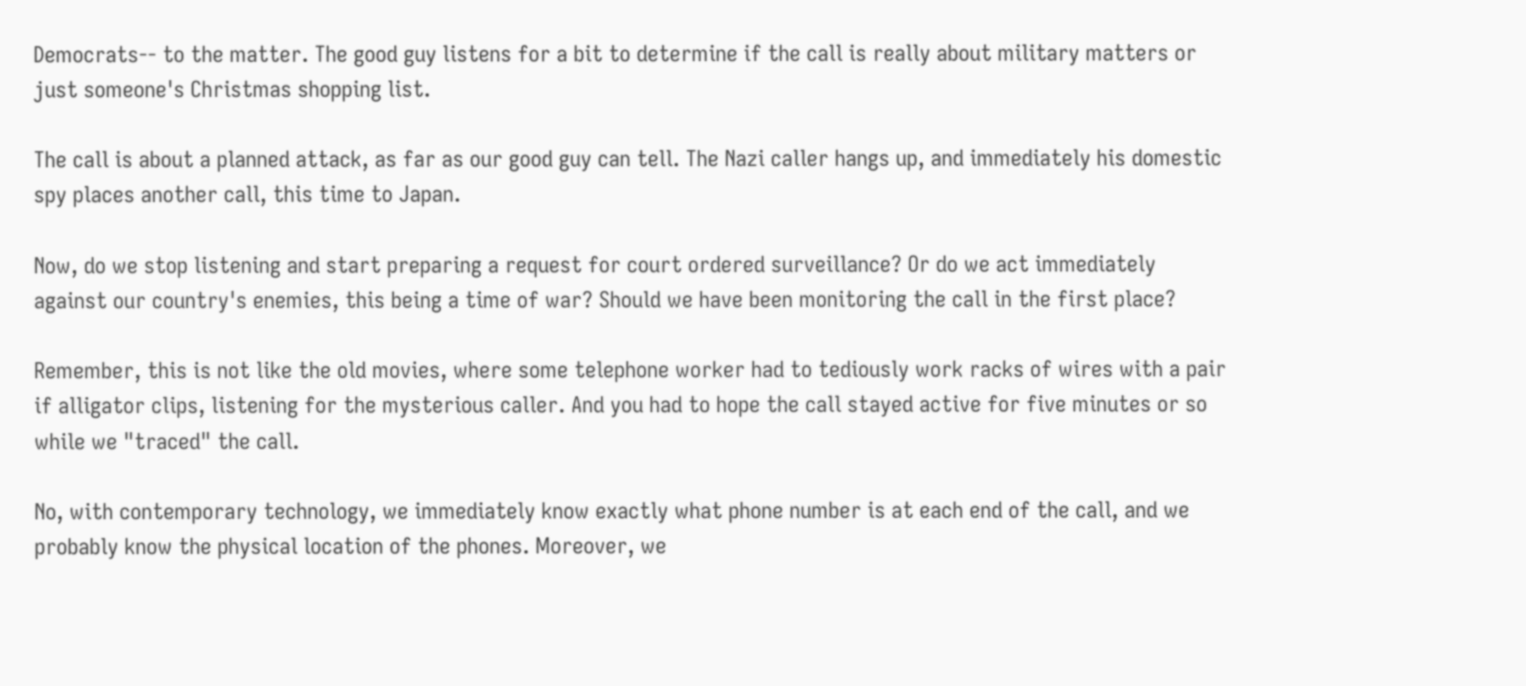Democrats-- to the matter. The good guy listens for a bit to determine if the call is really about military matters or just someone's Christmas shopping list.

The call is about a planned attack, as far as our good guy can tell. The Nazi caller hangs up, and immediately his domestic spy places another call, this time to Japan.

Now, do we stop listening and start preparing a request for court ordered surveillance? Or do we act immediately against our country's enemies, this being a time of war? Should we have been monitoring the call in the first place?

Remember, this is not like the old movies, where some telephone worker had to tediously work racks of wires with a pair if alligator clips, listening for the mysterious caller. And you had to hope the call stayed active for five minutes or so while we "traced" the call.

No, with contemporary technology, we immediately know exactly what phone number is at each end of the call, and we probably know the physical location of the phones. Moreover, we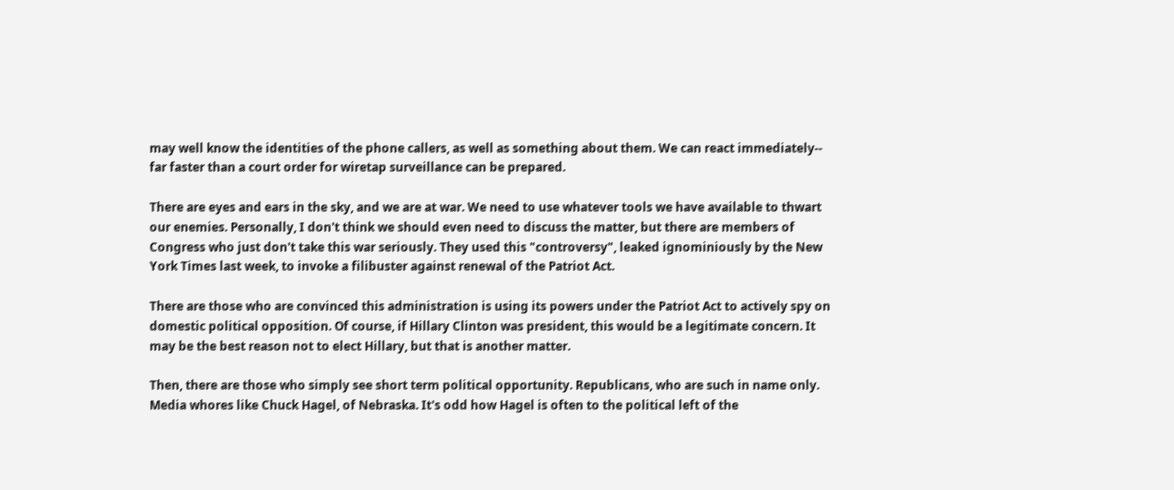may well know the identities of the phone callers, as well as something about them. We can react immediately-- far faster than a court order for wiretap surveillance can be prepared.

There are eyes and ears in the sky, and we are at war. We need to use whatever tools we have available to thwart our enemies. Personally, I don't think we should even need to discuss the matter, but there are members of Congress who just don't take this war seriously. They used this "controversy", leaked ignominiously by the New York Times last week, to invoke a filibuster against renewal of the Patriot Act.

There are those who are convinced this administration is using its powers under the Patriot Act to actively spy on domestic political opposition. Of course, if Hillary Clinton was president, this would be a legitimate concern. It may be the best reason not to elect Hillary, but that is another matter.

Then, there are those who simply see short term political opportunity. Republicans, who are such in name only. Media whores like Chuck Hagel, of Nebraska. It's odd how Hagel is often to the political left of the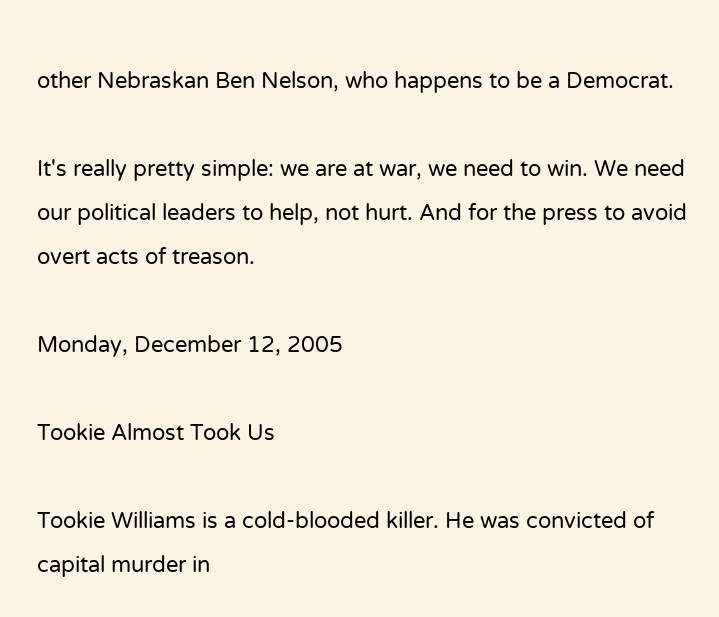other Nebraskan Ben Nelson, who happens to be a Democrat.

It's really pretty simple: we are at war, we need to win. We need our political leaders to help, not hurt. And for the press to avoid overt acts of treason.

Monday, December 12, 2005

Tookie Almost Took Us

Tookie Williams is a cold-blooded killer. He was convicted of capital murder in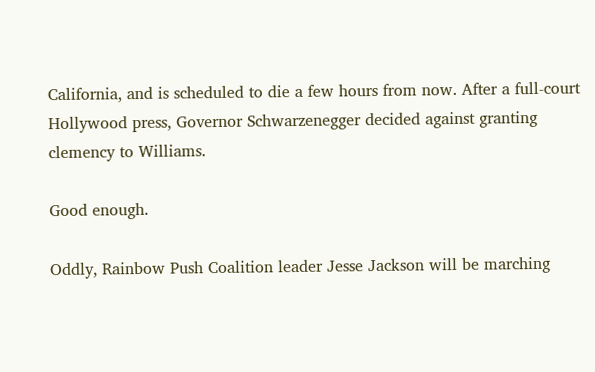California, and is scheduled to die a few hours from now. After a full-court Hollywood press, Governor Schwarzenegger decided against granting clemency to Williams.

Good enough.

Oddly, Rainbow Push Coalition leader Jesse Jackson will be marching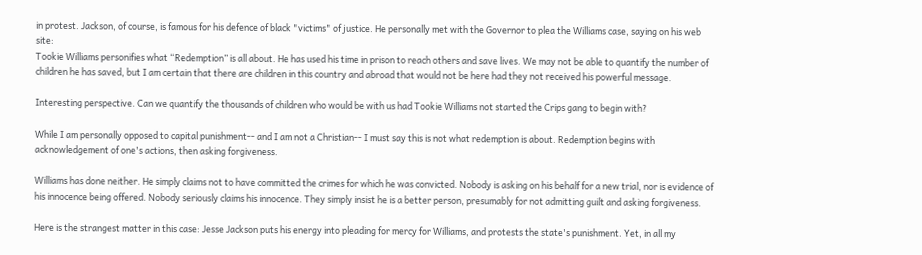in protest. Jackson, of course, is famous for his defence of black "victims" of justice. He personally met with the Governor to plea the Williams case, saying on his web site:
Tookie Williams personifies what “Redemption” is all about. He has used his time in prison to reach others and save lives. We may not be able to quantify the number of children he has saved, but I am certain that there are children in this country and abroad that would not be here had they not received his powerful message.

Interesting perspective. Can we quantify the thousands of children who would be with us had Tookie Williams not started the Crips gang to begin with?

While I am personally opposed to capital punishment-- and I am not a Christian-- I must say this is not what redemption is about. Redemption begins with acknowledgement of one's actions, then asking forgiveness.

Williams has done neither. He simply claims not to have committed the crimes for which he was convicted. Nobody is asking on his behalf for a new trial, nor is evidence of his innocence being offered. Nobody seriously claims his innocence. They simply insist he is a better person, presumably for not admitting guilt and asking forgiveness.

Here is the strangest matter in this case: Jesse Jackson puts his energy into pleading for mercy for Williams, and protests the state's punishment. Yet, in all my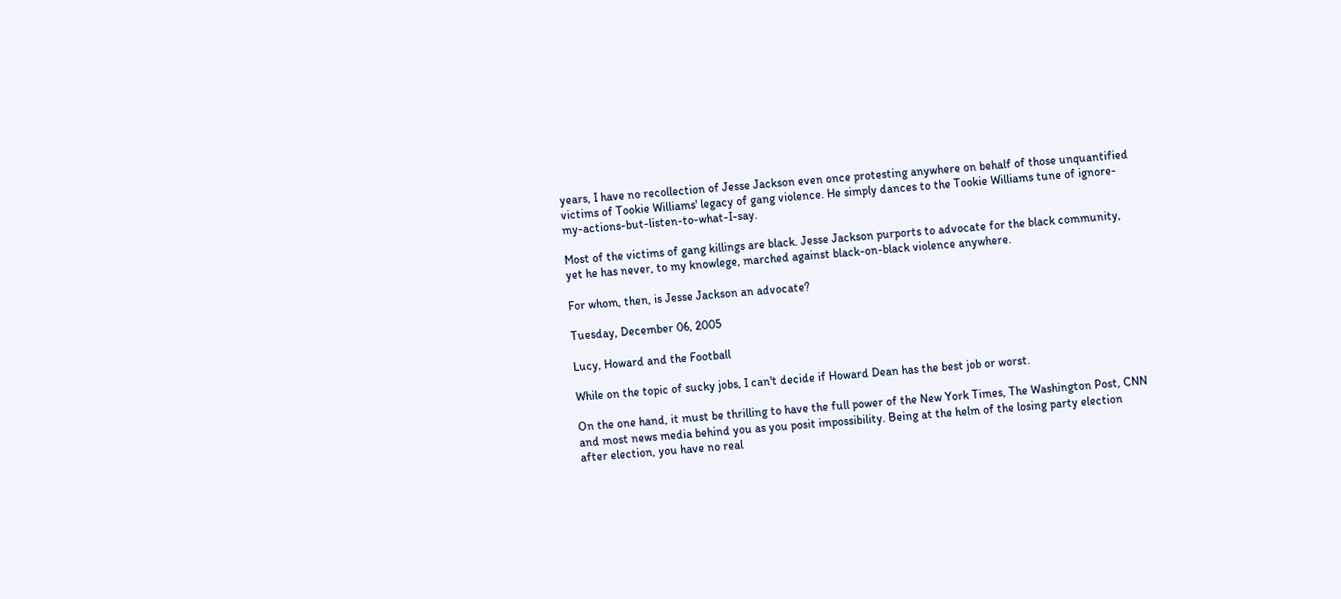years, I have no recollection of Jesse Jackson even once protesting anywhere on behalf of those unquantified victims of Tookie Williams' legacy of gang violence. He simply dances to the Tookie Williams tune of ignore-my-actions-but-listen-to-what-I-say.

Most of the victims of gang killings are black. Jesse Jackson purports to advocate for the black community, yet he has never, to my knowlege, marched against black-on-black violence anywhere.

For whom, then, is Jesse Jackson an advocate?

Tuesday, December 06, 2005

Lucy, Howard and the Football

While on the topic of sucky jobs, I can't decide if Howard Dean has the best job or worst.

On the one hand, it must be thrilling to have the full power of the New York Times, The Washington Post, CNN and most news media behind you as you posit impossibility. Being at the helm of the losing party election after election, you have no real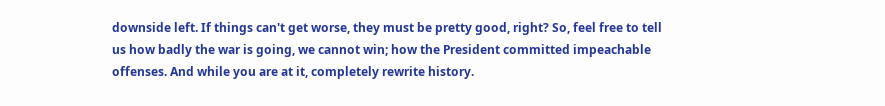downside left. If things can't get worse, they must be pretty good, right? So, feel free to tell us how badly the war is going, we cannot win; how the President committed impeachable offenses. And while you are at it, completely rewrite history.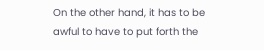On the other hand, it has to be awful to have to put forth the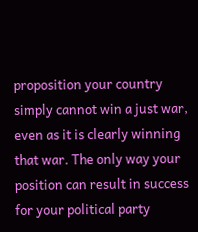proposition your country simply cannot win a just war, even as it is clearly winning that war. The only way your position can result in success for your political party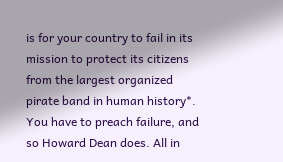is for your country to fail in its mission to protect its citizens from the largest organized pirate band in human history*. You have to preach failure, and so Howard Dean does. All in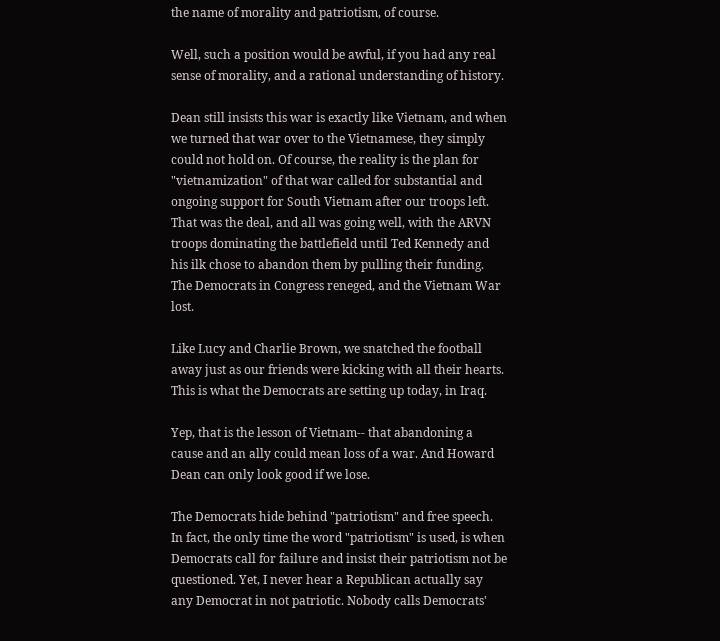the name of morality and patriotism, of course.

Well, such a position would be awful, if you had any real sense of morality, and a rational understanding of history.

Dean still insists this war is exactly like Vietnam, and when we turned that war over to the Vietnamese, they simply could not hold on. Of course, the reality is the plan for "vietnamization" of that war called for substantial and ongoing support for South Vietnam after our troops left. That was the deal, and all was going well, with the ARVN troops dominating the battlefield until Ted Kennedy and his ilk chose to abandon them by pulling their funding. The Democrats in Congress reneged, and the Vietnam War lost.

Like Lucy and Charlie Brown, we snatched the football away just as our friends were kicking with all their hearts. This is what the Democrats are setting up today, in Iraq.

Yep, that is the lesson of Vietnam-- that abandoning a cause and an ally could mean loss of a war. And Howard Dean can only look good if we lose.

The Democrats hide behind "patriotism" and free speech. In fact, the only time the word "patriotism" is used, is when Democrats call for failure and insist their patriotism not be questioned. Yet, I never hear a Republican actually say any Democrat in not patriotic. Nobody calls Democrats'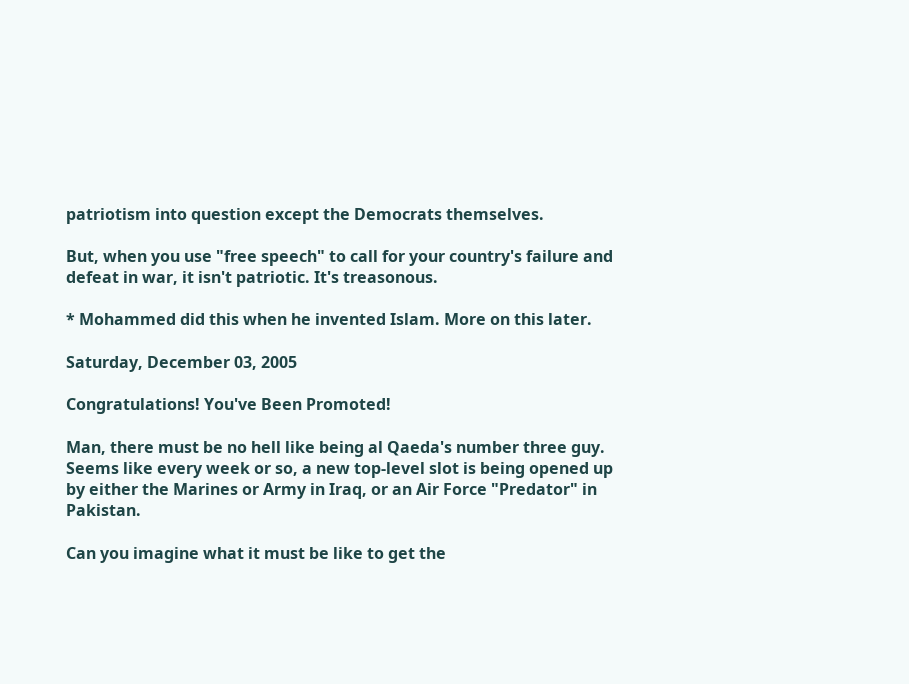patriotism into question except the Democrats themselves.

But, when you use "free speech" to call for your country's failure and defeat in war, it isn't patriotic. It's treasonous.

* Mohammed did this when he invented Islam. More on this later.

Saturday, December 03, 2005

Congratulations! You've Been Promoted!

Man, there must be no hell like being al Qaeda's number three guy. Seems like every week or so, a new top-level slot is being opened up by either the Marines or Army in Iraq, or an Air Force "Predator" in Pakistan.

Can you imagine what it must be like to get the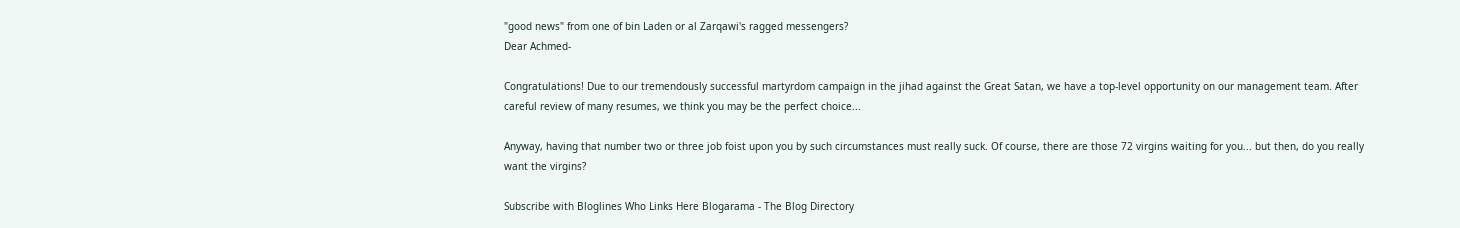"good news" from one of bin Laden or al Zarqawi's ragged messengers?
Dear Achmed-

Congratulations! Due to our tremendously successful martyrdom campaign in the jihad against the Great Satan, we have a top-level opportunity on our management team. After careful review of many resumes, we think you may be the perfect choice...

Anyway, having that number two or three job foist upon you by such circumstances must really suck. Of course, there are those 72 virgins waiting for you... but then, do you really want the virgins?

Subscribe with Bloglines Who Links Here Blogarama - The Blog Directory